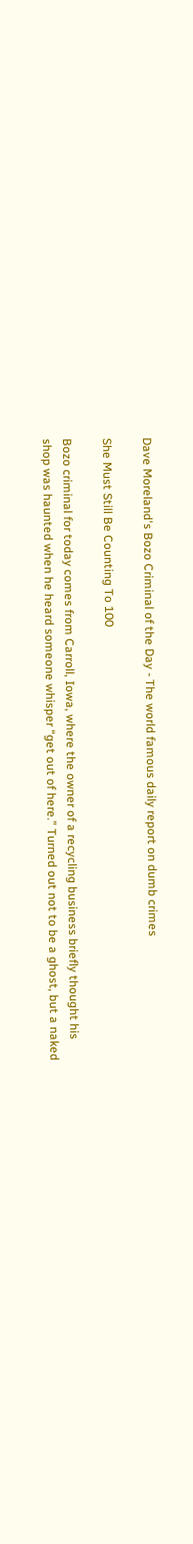Dave Moreland's Bozo Criminal of the Day - The world famous daily report on dumb crimes

She Must Still Be Counting To 100

Bozo criminal for today comes from Carroll, Iowa, where the owner of a recycling business briefly thought his shop was haunted when he heard someone whisper “get out of here.” Turned out not to be a ghost, but a naked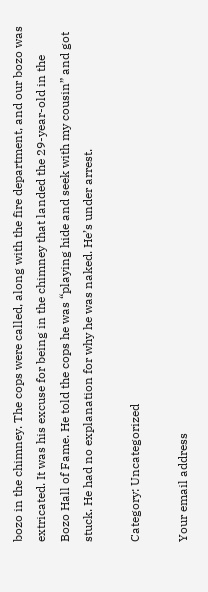bozo in the chimney. The cops were called, along with the fire department, and our bozo was extricated. It was his excuse for being in the chimney that landed the 29-year-old in the Bozo Hall of Fame. He told the cops he was “playing hide and seek with my cousin” and got stuck. He had no explanation for why he was naked. He’s under arrest.

Category: Uncategorized

Your email address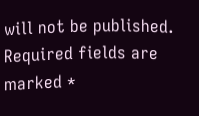will not be published. Required fields are marked *